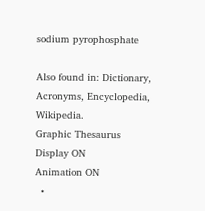sodium pyrophosphate

Also found in: Dictionary, Acronyms, Encyclopedia, Wikipedia.
Graphic Thesaurus
Display ON
Animation ON
  •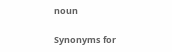noun

Synonyms for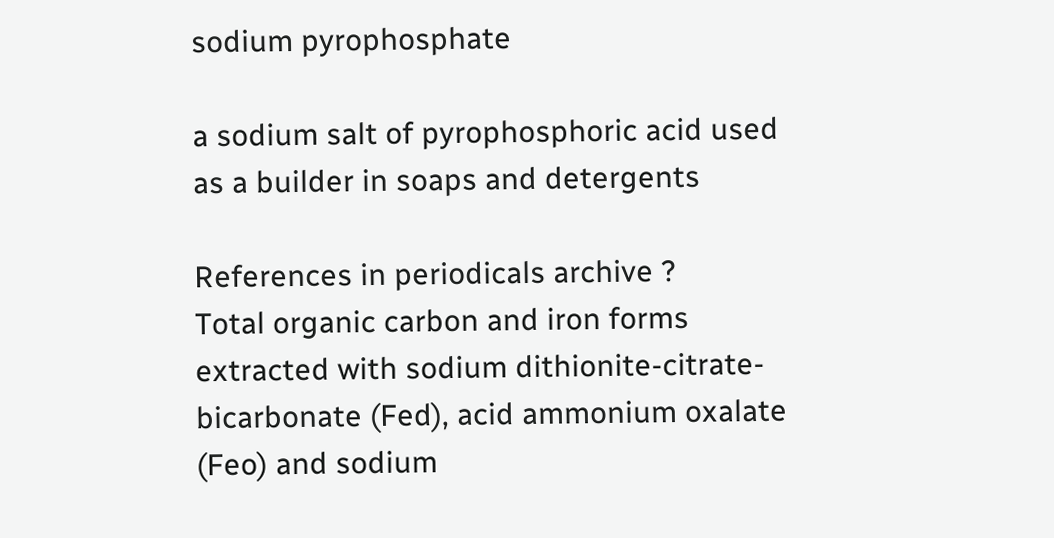sodium pyrophosphate

a sodium salt of pyrophosphoric acid used as a builder in soaps and detergents

References in periodicals archive ?
Total organic carbon and iron forms extracted with sodium dithionite-citrate-bicarbonate (Fed), acid ammonium oxalate (Feo) and sodium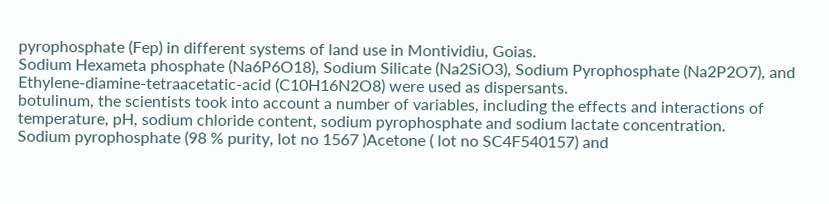pyrophosphate (Fep) in different systems of land use in Montividiu, Goias.
Sodium Hexameta phosphate (Na6P6O18), Sodium Silicate (Na2SiO3), Sodium Pyrophosphate (Na2P2O7), and Ethylene-diamine-tetraacetatic-acid (C10H16N2O8) were used as dispersants.
botulinum, the scientists took into account a number of variables, including the effects and interactions of temperature, pH, sodium chloride content, sodium pyrophosphate and sodium lactate concentration.
Sodium pyrophosphate (98 % purity, lot no 1567 )Acetone ( lot no SC4F540157) and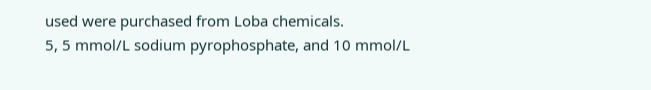used were purchased from Loba chemicals.
5, 5 mmol/L sodium pyrophosphate, and 10 mmol/L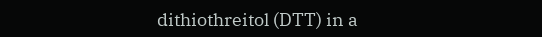dithiothreitol (DTT) in a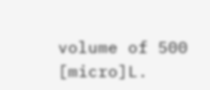volume of 500 [micro]L.